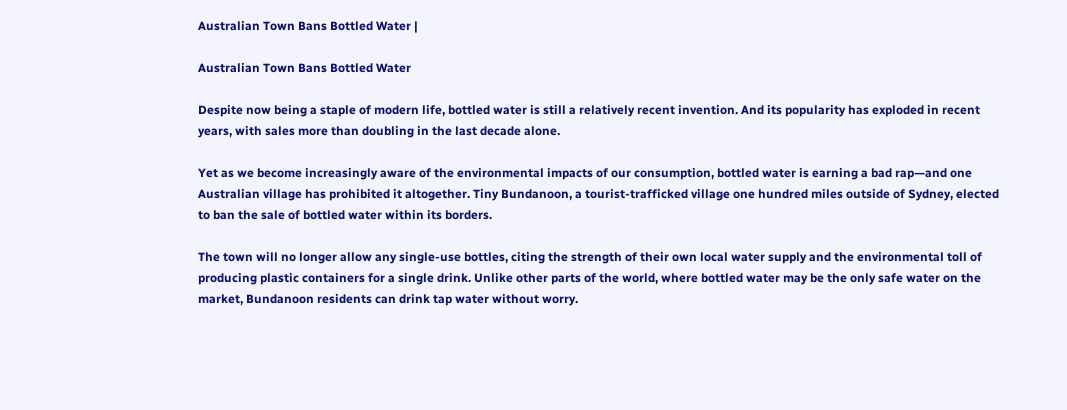Australian Town Bans Bottled Water |

Australian Town Bans Bottled Water

Despite now being a staple of modern life, bottled water is still a relatively recent invention. And its popularity has exploded in recent years, with sales more than doubling in the last decade alone.

Yet as we become increasingly aware of the environmental impacts of our consumption, bottled water is earning a bad rap—and one Australian village has prohibited it altogether. Tiny Bundanoon, a tourist-trafficked village one hundred miles outside of Sydney, elected to ban the sale of bottled water within its borders.

The town will no longer allow any single-use bottles, citing the strength of their own local water supply and the environmental toll of producing plastic containers for a single drink. Unlike other parts of the world, where bottled water may be the only safe water on the market, Bundanoon residents can drink tap water without worry.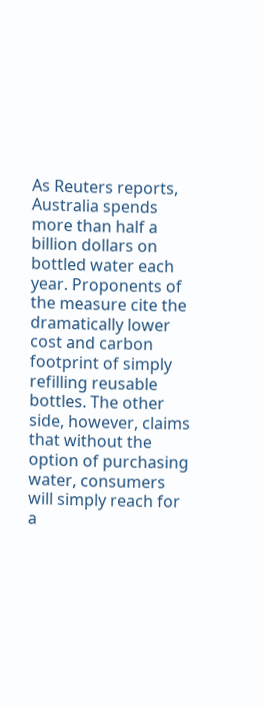As Reuters reports, Australia spends more than half a billion dollars on bottled water each year. Proponents of the measure cite the dramatically lower cost and carbon footprint of simply refilling reusable bottles. The other side, however, claims that without the option of purchasing water, consumers will simply reach for a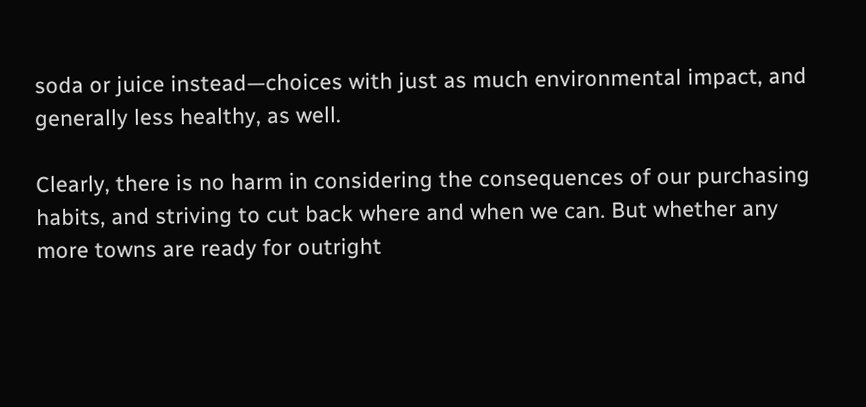soda or juice instead—choices with just as much environmental impact, and generally less healthy, as well.

Clearly, there is no harm in considering the consequences of our purchasing habits, and striving to cut back where and when we can. But whether any more towns are ready for outright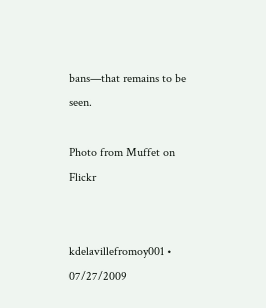bans—that remains to be seen.

Photo from Muffet on Flickr


kdelavillefromoy001 • 07/27/2009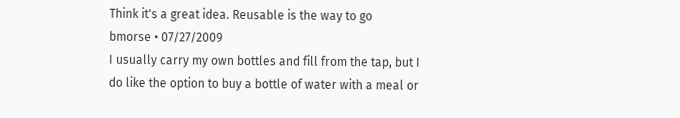Think it's a great idea. Reusable is the way to go
bmorse • 07/27/2009
I usually carry my own bottles and fill from the tap, but I do like the option to buy a bottle of water with a meal or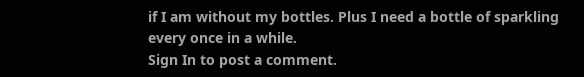if I am without my bottles. Plus I need a bottle of sparkling every once in a while.
Sign In to post a comment.